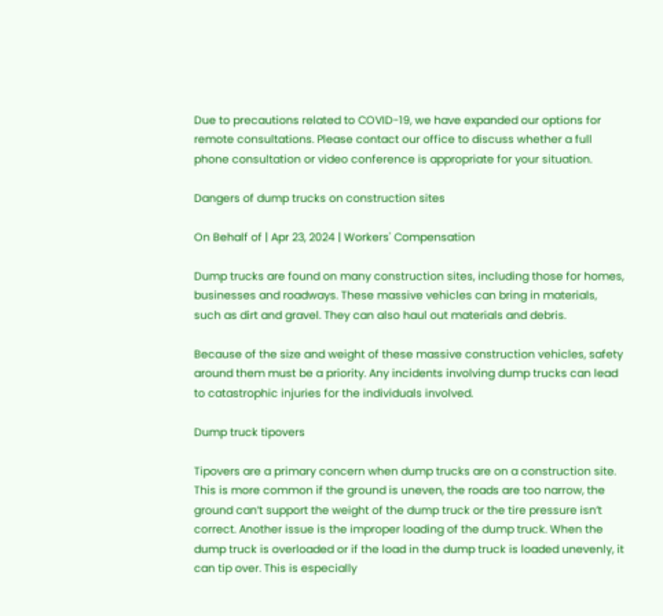Due to precautions related to COVID-19, we have expanded our options for remote consultations. Please contact our office to discuss whether a full phone consultation or video conference is appropriate for your situation.

Dangers of dump trucks on construction sites

On Behalf of | Apr 23, 2024 | Workers' Compensation

Dump trucks are found on many construction sites, including those for homes, businesses and roadways. These massive vehicles can bring in materials, such as dirt and gravel. They can also haul out materials and debris.

Because of the size and weight of these massive construction vehicles, safety around them must be a priority. Any incidents involving dump trucks can lead to catastrophic injuries for the individuals involved.

Dump truck tipovers

Tipovers are a primary concern when dump trucks are on a construction site. This is more common if the ground is uneven, the roads are too narrow, the ground can’t support the weight of the dump truck or the tire pressure isn’t correct. Another issue is the improper loading of the dump truck. When the dump truck is overloaded or if the load in the dump truck is loaded unevenly, it can tip over. This is especially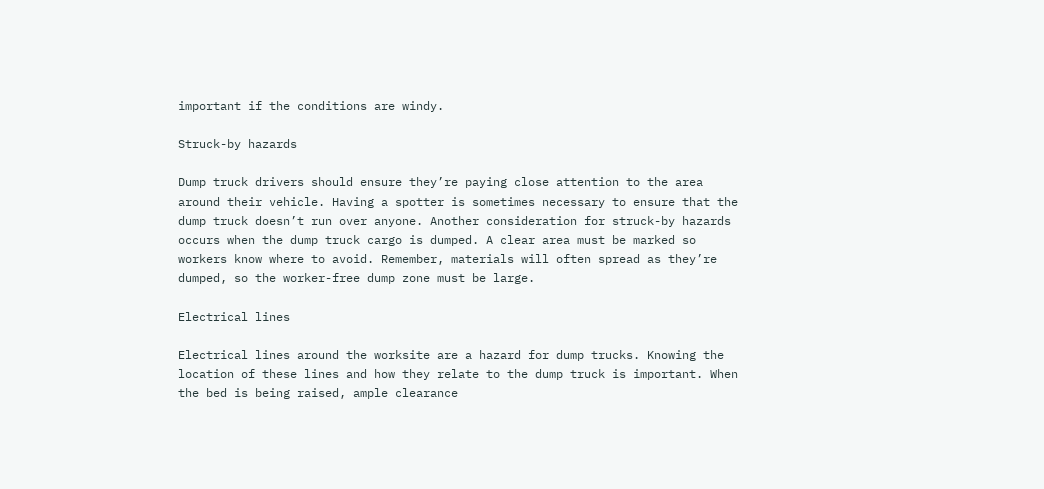important if the conditions are windy.

Struck-by hazards

Dump truck drivers should ensure they’re paying close attention to the area around their vehicle. Having a spotter is sometimes necessary to ensure that the dump truck doesn’t run over anyone. Another consideration for struck-by hazards occurs when the dump truck cargo is dumped. A clear area must be marked so workers know where to avoid. Remember, materials will often spread as they’re dumped, so the worker-free dump zone must be large.

Electrical lines

Electrical lines around the worksite are a hazard for dump trucks. Knowing the location of these lines and how they relate to the dump truck is important. When the bed is being raised, ample clearance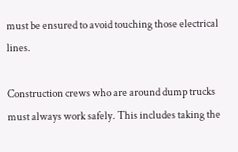must be ensured to avoid touching those electrical lines.

Construction crews who are around dump trucks must always work safely. This includes taking the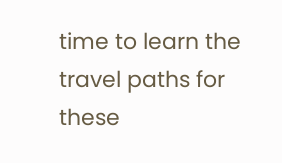time to learn the travel paths for these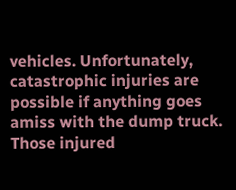vehicles. Unfortunately, catastrophic injuries are possible if anything goes amiss with the dump truck. Those injured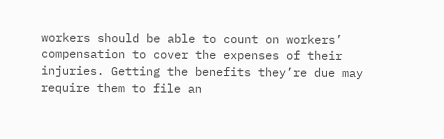workers should be able to count on workers’ compensation to cover the expenses of their injuries. Getting the benefits they’re due may require them to file an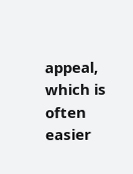appeal, which is often easier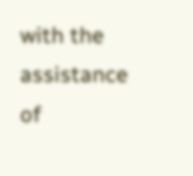with the assistance of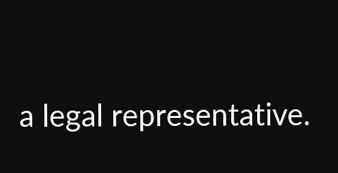a legal representative.